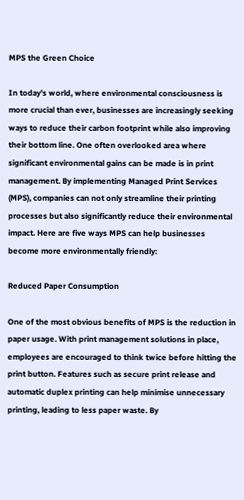MPS the Green Choice

In today's world, where environmental consciousness is more crucial than ever, businesses are increasingly seeking ways to reduce their carbon footprint while also improving their bottom line. One often overlooked area where significant environmental gains can be made is in print management. By implementing Managed Print Services (MPS), companies can not only streamline their printing processes but also significantly reduce their environmental impact. Here are five ways MPS can help businesses become more environmentally friendly:

Reduced Paper Consumption

One of the most obvious benefits of MPS is the reduction in paper usage. With print management solutions in place, employees are encouraged to think twice before hitting the print button. Features such as secure print release and automatic duplex printing can help minimise unnecessary printing, leading to less paper waste. By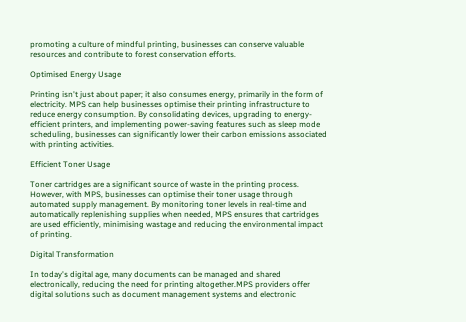promoting a culture of mindful printing, businesses can conserve valuable resources and contribute to forest conservation efforts.

Optimised Energy Usage

Printing isn't just about paper; it also consumes energy, primarily in the form of electricity. MPS can help businesses optimise their printing infrastructure to reduce energy consumption. By consolidating devices, upgrading to energy-efficient printers, and implementing power-saving features such as sleep mode scheduling, businesses can significantly lower their carbon emissions associated with printing activities.

Efficient Toner Usage

Toner cartridges are a significant source of waste in the printing process. However, with MPS, businesses can optimise their toner usage through automated supply management. By monitoring toner levels in real-time and automatically replenishing supplies when needed, MPS ensures that cartridges are used efficiently, minimising wastage and reducing the environmental impact of printing.

Digital Transformation

In today's digital age, many documents can be managed and shared electronically, reducing the need for printing altogether.MPS providers offer digital solutions such as document management systems and electronic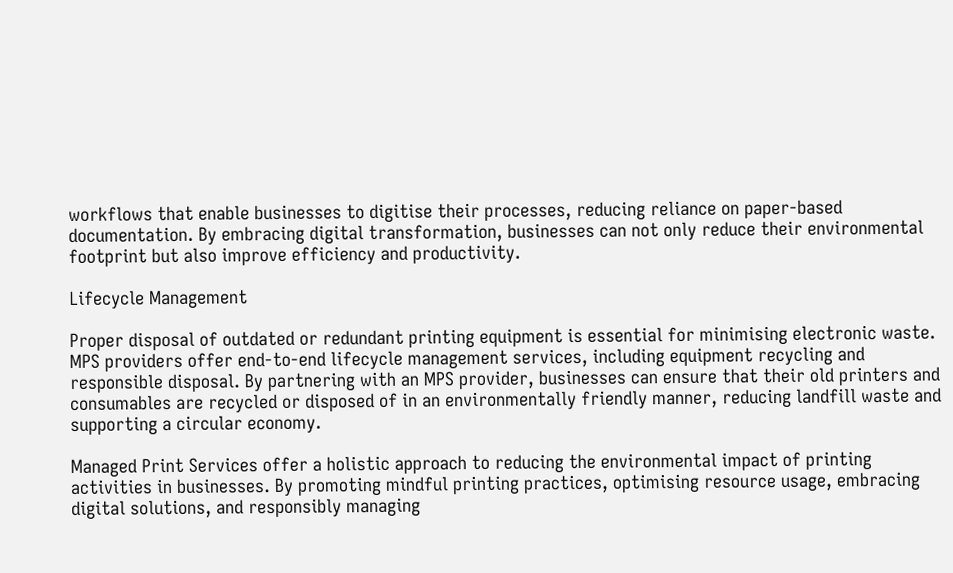workflows that enable businesses to digitise their processes, reducing reliance on paper-based documentation. By embracing digital transformation, businesses can not only reduce their environmental footprint but also improve efficiency and productivity.

Lifecycle Management

Proper disposal of outdated or redundant printing equipment is essential for minimising electronic waste. MPS providers offer end-to-end lifecycle management services, including equipment recycling and responsible disposal. By partnering with an MPS provider, businesses can ensure that their old printers and consumables are recycled or disposed of in an environmentally friendly manner, reducing landfill waste and supporting a circular economy.

Managed Print Services offer a holistic approach to reducing the environmental impact of printing activities in businesses. By promoting mindful printing practices, optimising resource usage, embracing digital solutions, and responsibly managing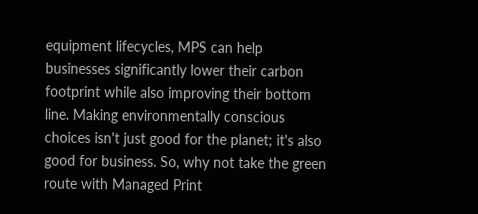equipment lifecycles, MPS can help businesses significantly lower their carbon footprint while also improving their bottom line. Making environmentally conscious choices isn't just good for the planet; it's also good for business. So, why not take the green route with Managed Print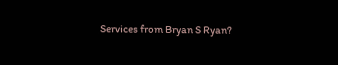Services from Bryan S Ryan?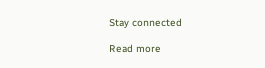Stay connected

Read more